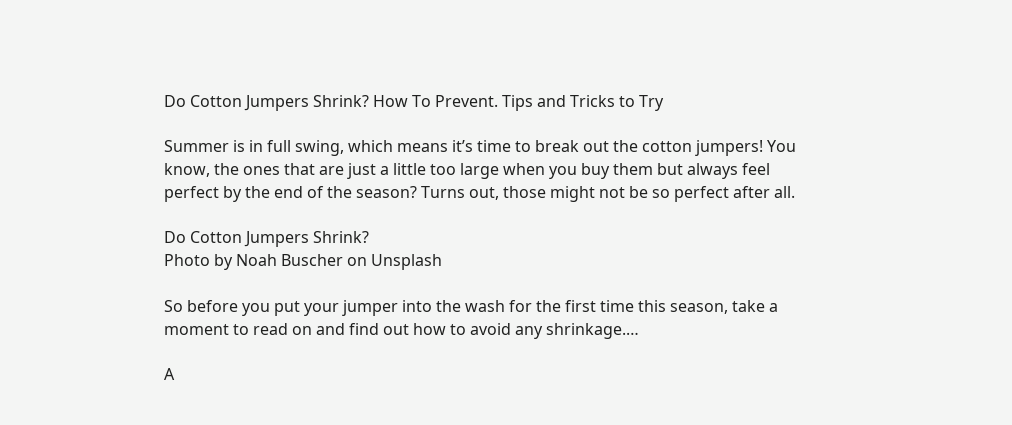Do Cotton Jumpers Shrink? How To Prevent. Tips and Tricks to Try

Summer is in full swing, which means it’s time to break out the cotton jumpers! You know, the ones that are just a little too large when you buy them but always feel perfect by the end of the season? Turns out, those might not be so perfect after all.

Do Cotton Jumpers Shrink?
Photo by Noah Buscher on Unsplash

So before you put your jumper into the wash for the first time this season, take a moment to read on and find out how to avoid any shrinkage.…

A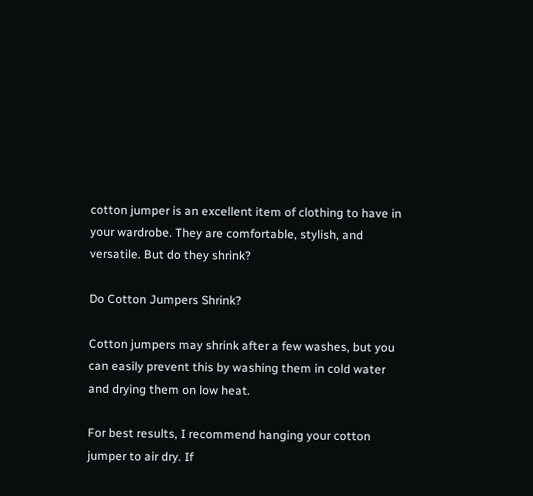cotton jumper is an excellent item of clothing to have in your wardrobe. They are comfortable, stylish, and versatile. But do they shrink?

Do Cotton Jumpers Shrink?

Cotton jumpers may shrink after a few washes, but you can easily prevent this by washing them in cold water and drying them on low heat.

For best results, I recommend hanging your cotton jumper to air dry. If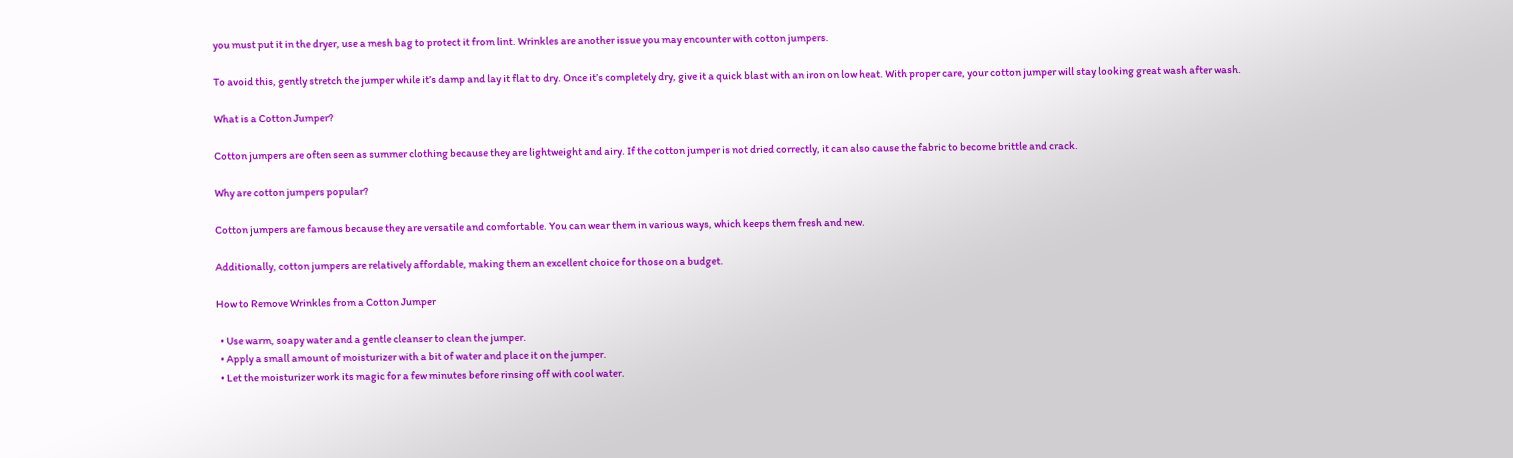you must put it in the dryer, use a mesh bag to protect it from lint. Wrinkles are another issue you may encounter with cotton jumpers.

To avoid this, gently stretch the jumper while it’s damp and lay it flat to dry. Once it’s completely dry, give it a quick blast with an iron on low heat. With proper care, your cotton jumper will stay looking great wash after wash.

What is a Cotton Jumper?

Cotton jumpers are often seen as summer clothing because they are lightweight and airy. If the cotton jumper is not dried correctly, it can also cause the fabric to become brittle and crack.

Why are cotton jumpers popular?

Cotton jumpers are famous because they are versatile and comfortable. You can wear them in various ways, which keeps them fresh and new.

Additionally, cotton jumpers are relatively affordable, making them an excellent choice for those on a budget.

How to Remove Wrinkles from a Cotton Jumper

  • Use warm, soapy water and a gentle cleanser to clean the jumper.
  • Apply a small amount of moisturizer with a bit of water and place it on the jumper.
  • Let the moisturizer work its magic for a few minutes before rinsing off with cool water.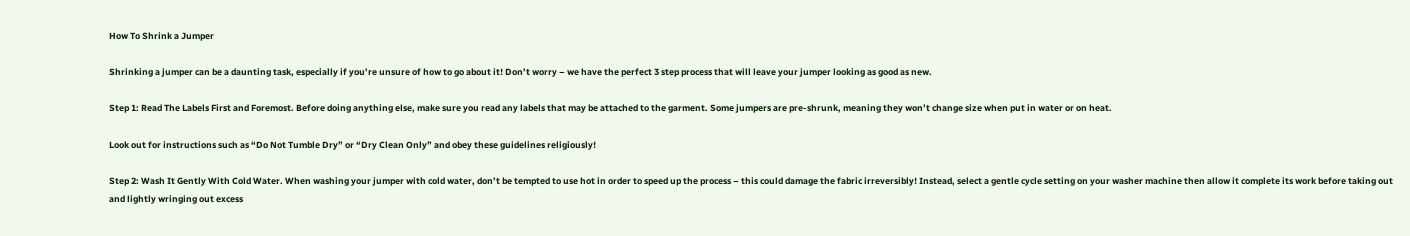How To Shrink a Jumper

Shrinking a jumper can be a daunting task, especially if you’re unsure of how to go about it! Don’t worry – we have the perfect 3 step process that will leave your jumper looking as good as new.

Step 1: Read The Labels First and Foremost. Before doing anything else, make sure you read any labels that may be attached to the garment. Some jumpers are pre-shrunk, meaning they won’t change size when put in water or on heat.

Look out for instructions such as “Do Not Tumble Dry” or “Dry Clean Only” and obey these guidelines religiously!

Step 2: Wash It Gently With Cold Water. When washing your jumper with cold water, don’t be tempted to use hot in order to speed up the process – this could damage the fabric irreversibly! Instead, select a gentle cycle setting on your washer machine then allow it complete its work before taking out and lightly wringing out excess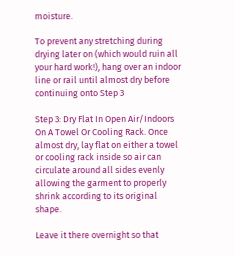moisture.

To prevent any stretching during drying later on (which would ruin all your hard work!), hang over an indoor line or rail until almost dry before continuing onto Step 3

Step 3: Dry Flat In Open Air/Indoors On A Towel Or Cooling Rack. Once almost dry, lay flat on either a towel or cooling rack inside so air can circulate around all sides evenly allowing the garment to properly shrink according to its original shape.

Leave it there overnight so that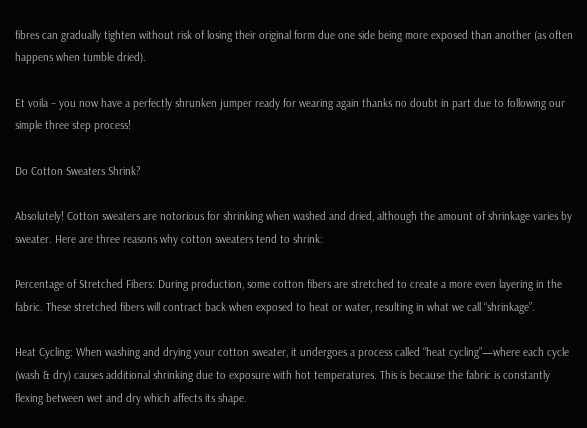fibres can gradually tighten without risk of losing their original form due one side being more exposed than another (as often happens when tumble dried).

Et voila – you now have a perfectly shrunken jumper ready for wearing again thanks no doubt in part due to following our simple three step process!

Do Cotton Sweaters Shrink?

Absolutely! Cotton sweaters are notorious for shrinking when washed and dried, although the amount of shrinkage varies by sweater. Here are three reasons why cotton sweaters tend to shrink:

Percentage of Stretched Fibers: During production, some cotton fibers are stretched to create a more even layering in the fabric. These stretched fibers will contract back when exposed to heat or water, resulting in what we call “shrinkage”.

Heat Cycling: When washing and drying your cotton sweater, it undergoes a process called “heat cycling”—where each cycle (wash & dry) causes additional shrinking due to exposure with hot temperatures. This is because the fabric is constantly flexing between wet and dry which affects its shape.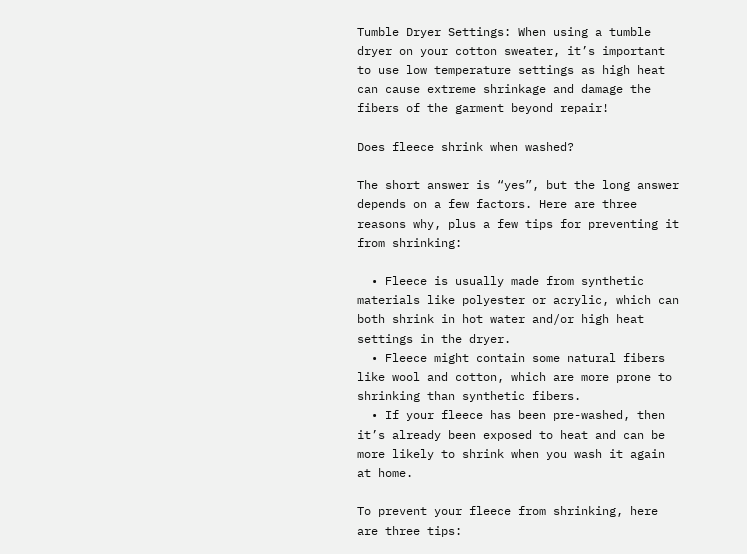Tumble Dryer Settings: When using a tumble dryer on your cotton sweater, it’s important to use low temperature settings as high heat can cause extreme shrinkage and damage the fibers of the garment beyond repair!

Does fleece shrink when washed?

The short answer is “yes”, but the long answer depends on a few factors. Here are three reasons why, plus a few tips for preventing it from shrinking:

  • Fleece is usually made from synthetic materials like polyester or acrylic, which can both shrink in hot water and/or high heat settings in the dryer.
  • Fleece might contain some natural fibers like wool and cotton, which are more prone to shrinking than synthetic fibers.
  • If your fleece has been pre-washed, then it’s already been exposed to heat and can be more likely to shrink when you wash it again at home.

To prevent your fleece from shrinking, here are three tips: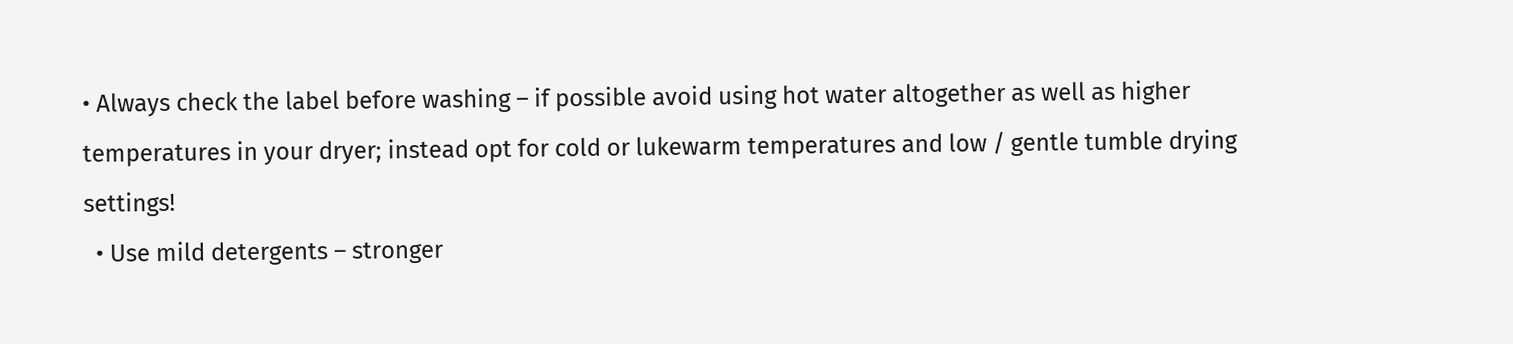• Always check the label before washing – if possible avoid using hot water altogether as well as higher temperatures in your dryer; instead opt for cold or lukewarm temperatures and low / gentle tumble drying settings!
  • Use mild detergents – stronger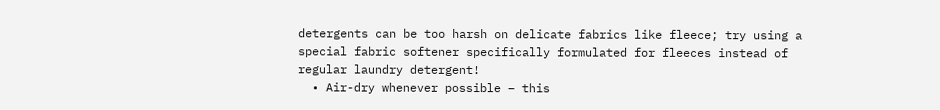detergents can be too harsh on delicate fabrics like fleece; try using a special fabric softener specifically formulated for fleeces instead of regular laundry detergent!
  • Air-dry whenever possible – this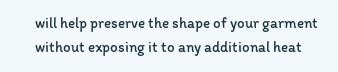will help preserve the shape of your garment without exposing it to any additional heat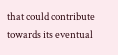that could contribute towards its eventual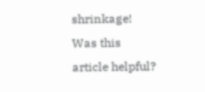shrinkage!
Was this article helpful?